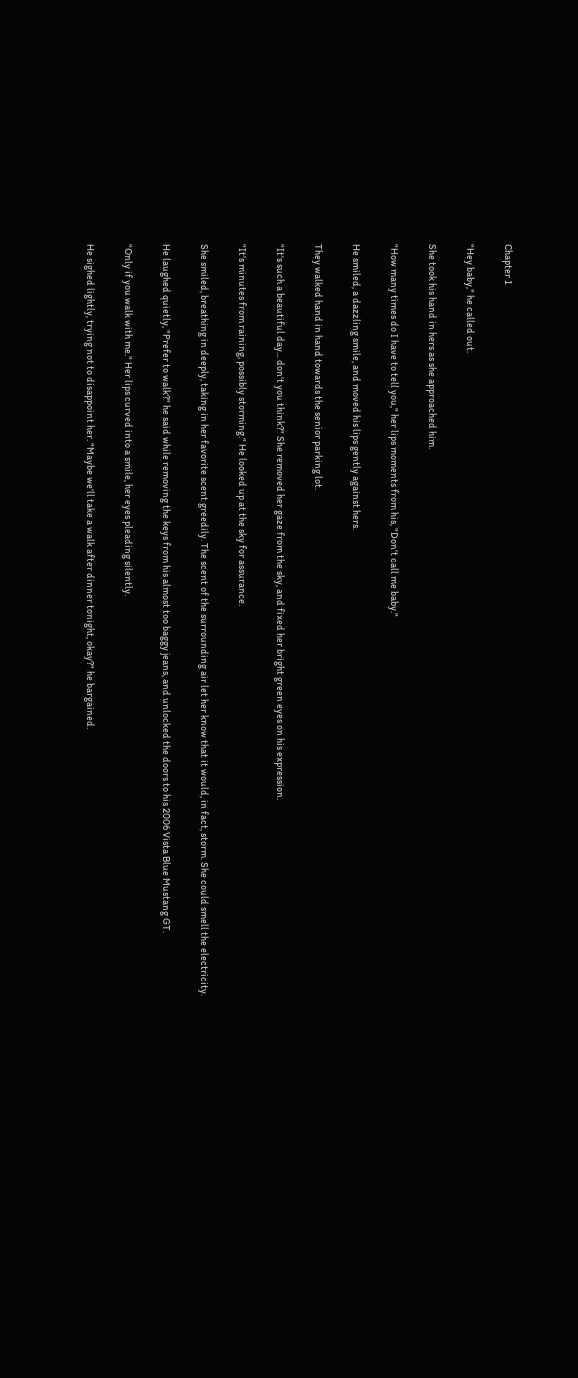Chapter 1

"Hey baby," he called out.

She took his hand in hers as she approached him.

"How many times do I have to tell you," her lips moments from his, "Don't call me baby."

He smiled, a dazzling smile, and moved his lips gently against hers.

They walked hand in hand towards the senior parking lot.

"It's such a beautiful day... don't you think?" She removed her gaze from the sky, and fixed her bright green eyes on his expression.

"It's minutes from raining, possibly storming." He looked up at the sky for assurance.

She smiled, breathing in deeply, taking in her favorite scent greedily. The scent of the surrounding air let her know that it would, in fact, storm. She could smell the electricity.

He laughed quietly, "Prefer to walk?" he said while removing the keys from his almost too baggy jeans, and unlocked the doors to his 2006 Vista Blue Mustang GT.

"Only if you walk with me." Her lips curved into a smile, her eyes pleading silently.

He sighed lightly, trying not to disappoint her. "Maybe we'll take a walk after dinner tonight, okay?" he bargained.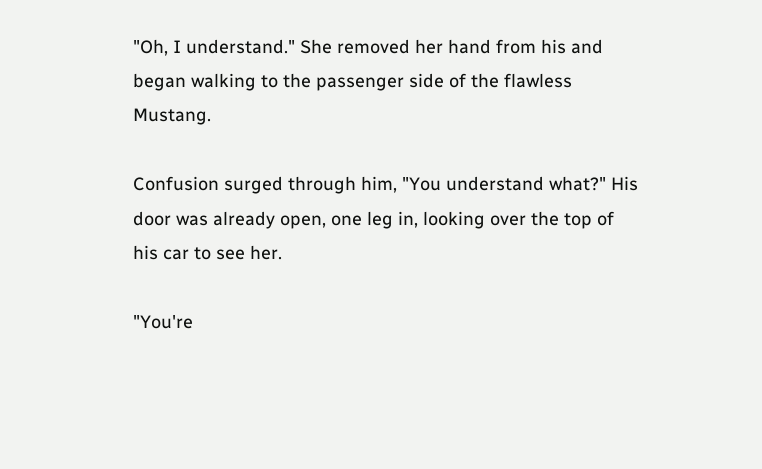"Oh, I understand." She removed her hand from his and began walking to the passenger side of the flawless Mustang.

Confusion surged through him, "You understand what?" His door was already open, one leg in, looking over the top of his car to see her.

"You're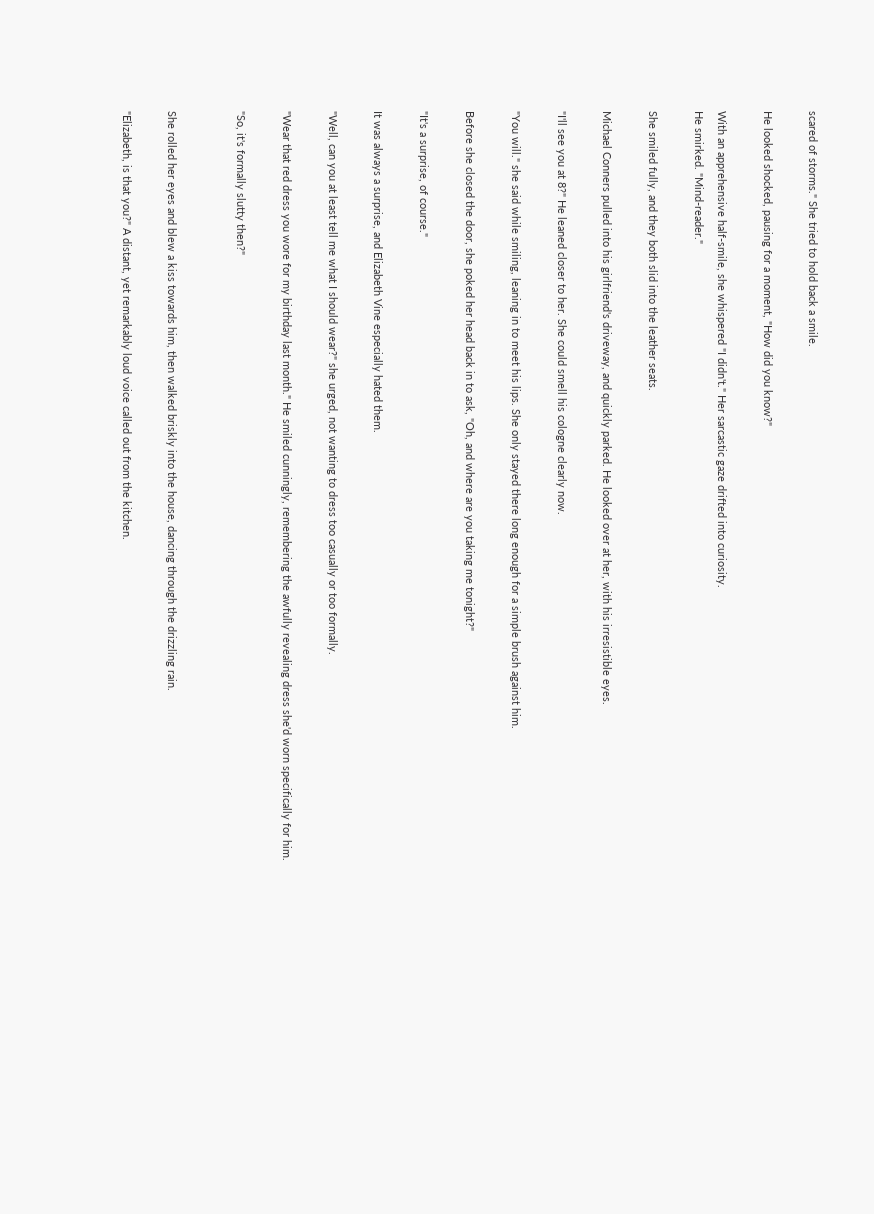scared of storms." She tried to hold back a smile.

He looked shocked, pausing for a moment, "How did you know?"

With an apprehensive half-smile, she whispered "I didn't." Her sarcastic gaze drifted into curiosity.
He smirked. "Mind-reader."

She smiled fully, and they both slid into the leather seats.

Michael Conners pulled into his girlfriend's driveway, and quickly parked. He looked over at her, with his irresistible eyes.

"I'll see you at 8?" He leaned closer to her. She could smell his cologne clearly now.

"You will." she said while smiling, leaning in to meet his lips. She only stayed there long enough for a simple brush against him.

Before she closed the door, she poked her head back in to ask, "Oh, and where are you taking me tonight?"

"It's a surprise, of course."

It was always a surprise, and Elizabeth Vine especially hated them.

"Well, can you at least tell me what I should wear?" she urged, not wanting to dress too casually or too formally.

"Wear that red dress you wore for my birthday last month." He smiled cunningly, remembering the awfully revealing dress she'd worn specifically for him.

"So, it's formally slutty then?"


She rolled her eyes and blew a kiss towards him, then walked briskly into the house, dancing through the drizzling rain.

"Elizabeth, is that you?" A distant, yet remarkably loud voice called out from the kitchen.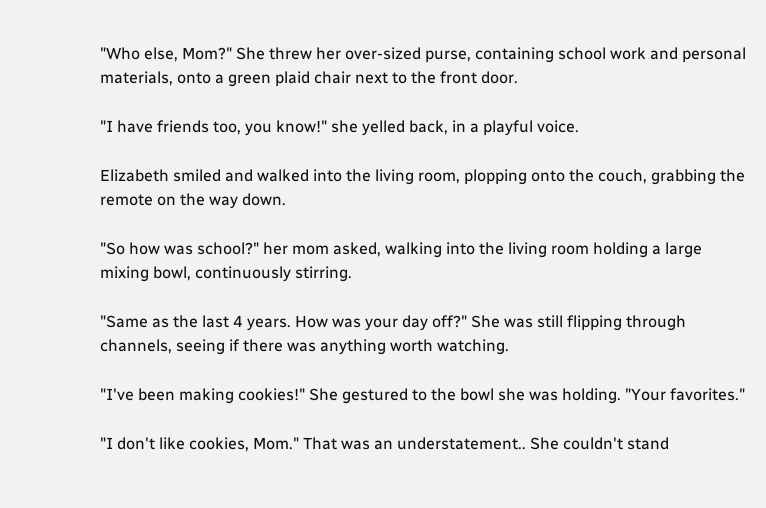"Who else, Mom?" She threw her over-sized purse, containing school work and personal materials, onto a green plaid chair next to the front door.

"I have friends too, you know!" she yelled back, in a playful voice.

Elizabeth smiled and walked into the living room, plopping onto the couch, grabbing the remote on the way down.

"So how was school?" her mom asked, walking into the living room holding a large mixing bowl, continuously stirring.

"Same as the last 4 years. How was your day off?" She was still flipping through channels, seeing if there was anything worth watching.

"I've been making cookies!" She gestured to the bowl she was holding. "Your favorites."

"I don't like cookies, Mom." That was an understatement.. She couldn't stand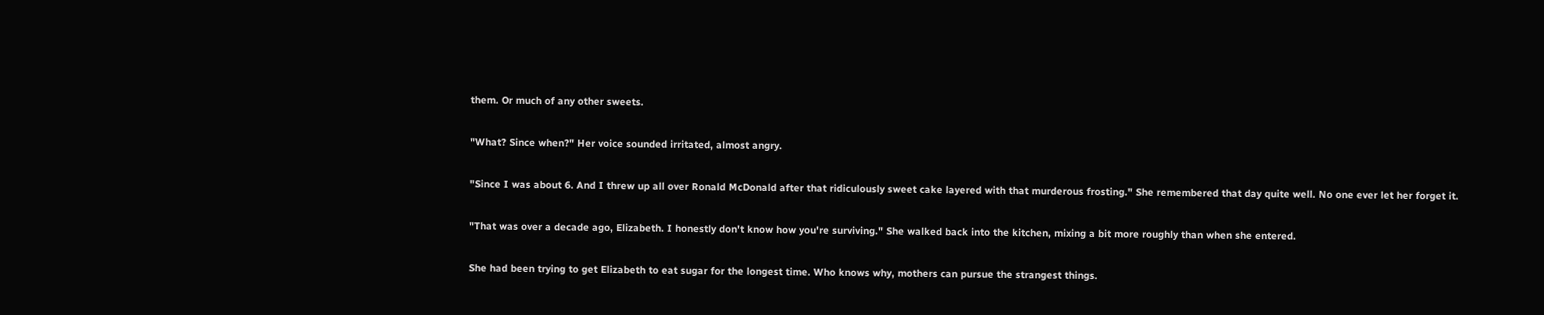them. Or much of any other sweets.

"What? Since when?" Her voice sounded irritated, almost angry.

"Since I was about 6. And I threw up all over Ronald McDonald after that ridiculously sweet cake layered with that murderous frosting." She remembered that day quite well. No one ever let her forget it.

"That was over a decade ago, Elizabeth. I honestly don't know how you're surviving." She walked back into the kitchen, mixing a bit more roughly than when she entered.

She had been trying to get Elizabeth to eat sugar for the longest time. Who knows why, mothers can pursue the strangest things.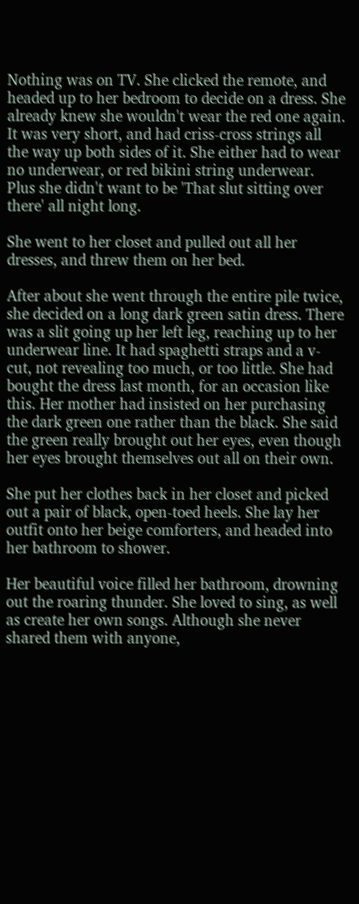Nothing was on TV. She clicked the remote, and headed up to her bedroom to decide on a dress. She already knew she wouldn't wear the red one again. It was very short, and had criss-cross strings all the way up both sides of it. She either had to wear no underwear, or red bikini string underwear. Plus she didn't want to be 'That slut sitting over there' all night long.

She went to her closet and pulled out all her dresses, and threw them on her bed.

After about she went through the entire pile twice, she decided on a long dark green satin dress. There was a slit going up her left leg, reaching up to her underwear line. It had spaghetti straps and a v-cut, not revealing too much, or too little. She had bought the dress last month, for an occasion like this. Her mother had insisted on her purchasing the dark green one rather than the black. She said the green really brought out her eyes, even though her eyes brought themselves out all on their own.

She put her clothes back in her closet and picked out a pair of black, open-toed heels. She lay her outfit onto her beige comforters, and headed into her bathroom to shower.

Her beautiful voice filled her bathroom, drowning out the roaring thunder. She loved to sing, as well as create her own songs. Although she never shared them with anyone,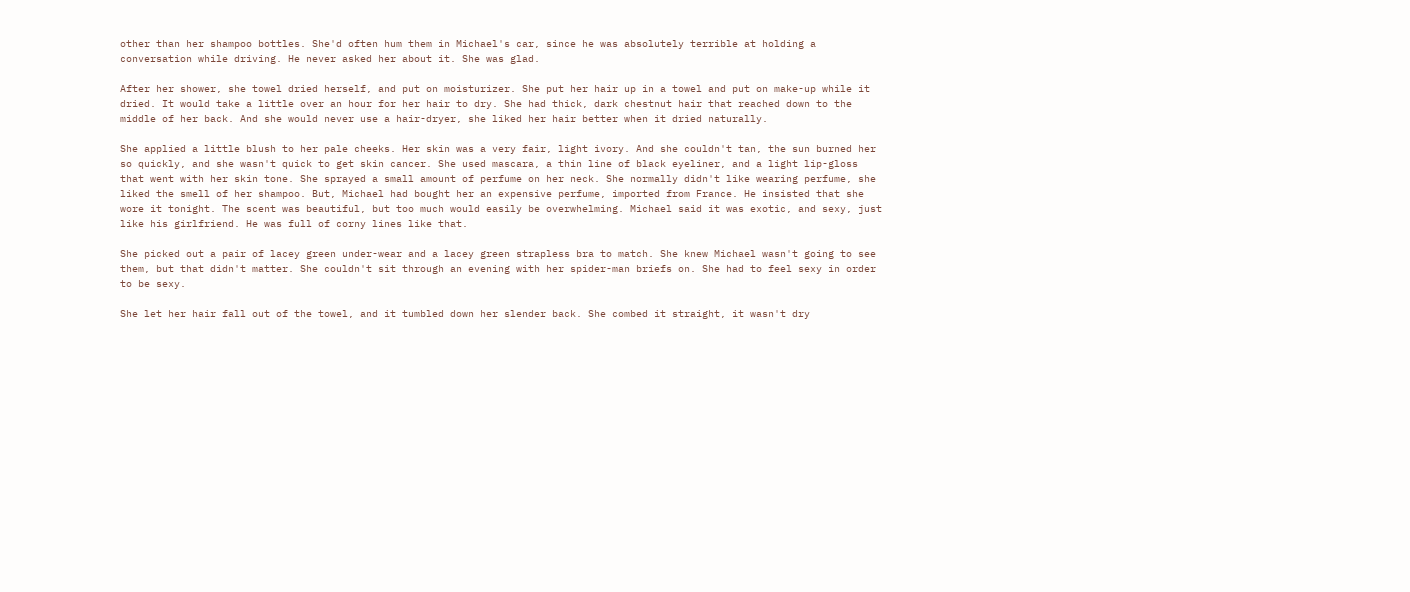other than her shampoo bottles. She'd often hum them in Michael's car, since he was absolutely terrible at holding a conversation while driving. He never asked her about it. She was glad.

After her shower, she towel dried herself, and put on moisturizer. She put her hair up in a towel and put on make-up while it dried. It would take a little over an hour for her hair to dry. She had thick, dark chestnut hair that reached down to the middle of her back. And she would never use a hair-dryer, she liked her hair better when it dried naturally.

She applied a little blush to her pale cheeks. Her skin was a very fair, light ivory. And she couldn't tan, the sun burned her so quickly, and she wasn't quick to get skin cancer. She used mascara, a thin line of black eyeliner, and a light lip-gloss that went with her skin tone. She sprayed a small amount of perfume on her neck. She normally didn't like wearing perfume, she liked the smell of her shampoo. But, Michael had bought her an expensive perfume, imported from France. He insisted that she wore it tonight. The scent was beautiful, but too much would easily be overwhelming. Michael said it was exotic, and sexy, just like his girlfriend. He was full of corny lines like that.

She picked out a pair of lacey green under-wear and a lacey green strapless bra to match. She knew Michael wasn't going to see them, but that didn't matter. She couldn't sit through an evening with her spider-man briefs on. She had to feel sexy in order to be sexy.

She let her hair fall out of the towel, and it tumbled down her slender back. She combed it straight, it wasn't dry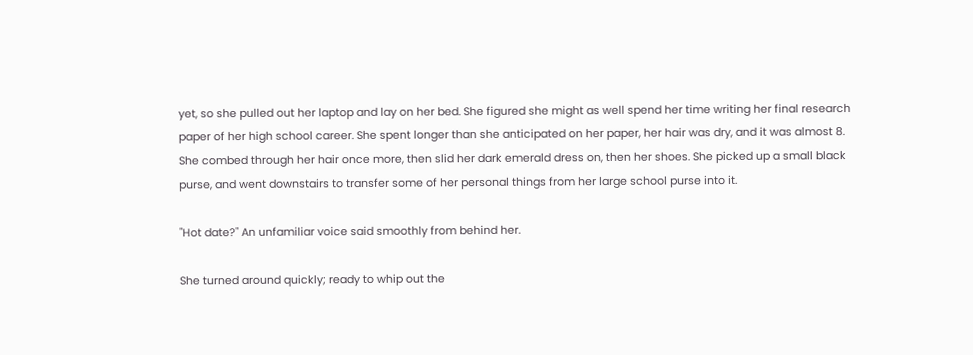yet, so she pulled out her laptop and lay on her bed. She figured she might as well spend her time writing her final research paper of her high school career. She spent longer than she anticipated on her paper, her hair was dry, and it was almost 8. She combed through her hair once more, then slid her dark emerald dress on, then her shoes. She picked up a small black purse, and went downstairs to transfer some of her personal things from her large school purse into it.

"Hot date?" An unfamiliar voice said smoothly from behind her.

She turned around quickly; ready to whip out the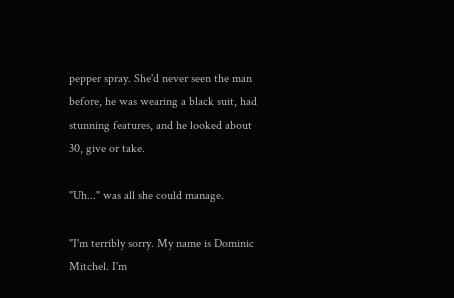pepper spray. She'd never seen the man before, he was wearing a black suit, had stunning features, and he looked about 30, give or take.

"Uh..." was all she could manage.

"I'm terribly sorry. My name is Dominic Mitchel. I'm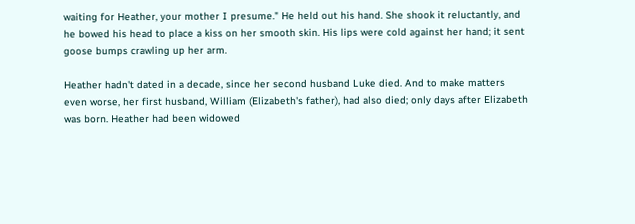waiting for Heather, your mother I presume." He held out his hand. She shook it reluctantly, and he bowed his head to place a kiss on her smooth skin. His lips were cold against her hand; it sent goose bumps crawling up her arm.

Heather hadn't dated in a decade, since her second husband Luke died. And to make matters even worse, her first husband, William (Elizabeth's father), had also died; only days after Elizabeth was born. Heather had been widowed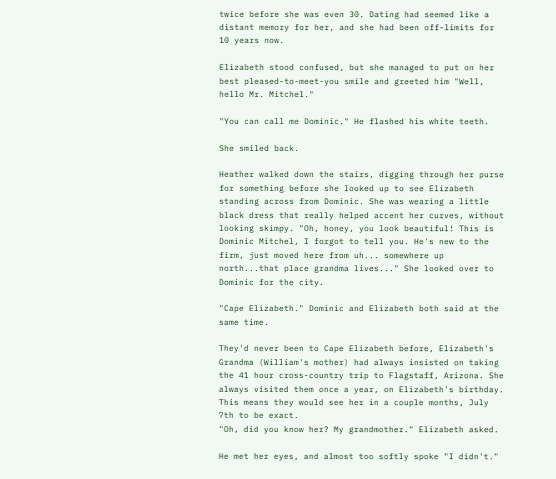twice before she was even 30. Dating had seemed like a distant memory for her, and she had been off-limits for 10 years now.

Elizabeth stood confused, but she managed to put on her best pleased-to-meet-you smile and greeted him "Well, hello Mr. Mitchel."

"You can call me Dominic." He flashed his white teeth.

She smiled back.

Heather walked down the stairs, digging through her purse for something before she looked up to see Elizabeth standing across from Dominic. She was wearing a little black dress that really helped accent her curves, without looking skimpy. "Oh, honey, you look beautiful! This is Dominic Mitchel, I forgot to tell you. He's new to the firm, just moved here from uh... somewhere up north...that place grandma lives..." She looked over to Dominic for the city.

"Cape Elizabeth." Dominic and Elizabeth both said at the same time.

They'd never been to Cape Elizabeth before, Elizabeth's Grandma (William's mother) had always insisted on taking the 41 hour cross-country trip to Flagstaff, Arizona. She always visited them once a year, on Elizabeth's birthday. This means they would see her in a couple months, July 7th to be exact.
"Oh, did you know her? My grandmother." Elizabeth asked.

He met her eyes, and almost too softly spoke "I didn't."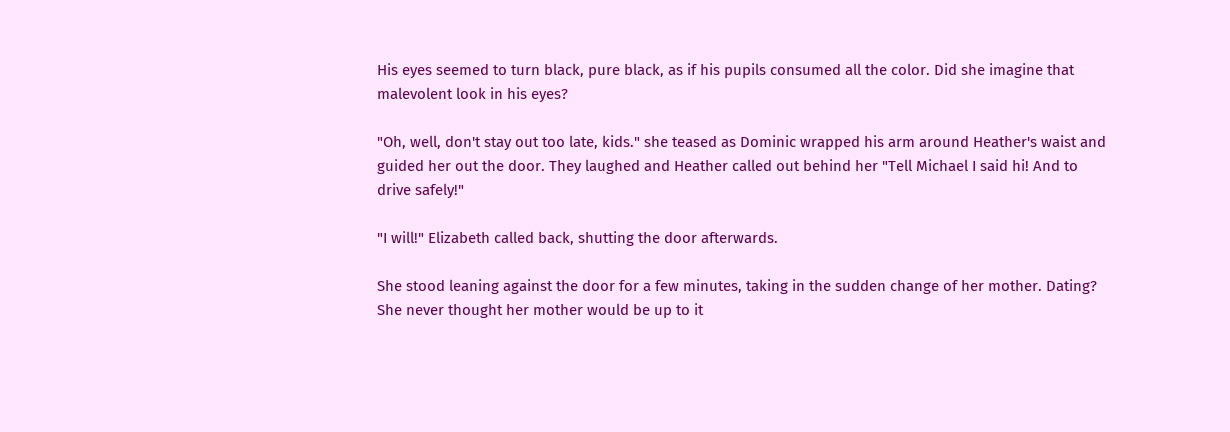His eyes seemed to turn black, pure black, as if his pupils consumed all the color. Did she imagine that malevolent look in his eyes?

"Oh, well, don't stay out too late, kids." she teased as Dominic wrapped his arm around Heather's waist and guided her out the door. They laughed and Heather called out behind her "Tell Michael I said hi! And to drive safely!"

"I will!" Elizabeth called back, shutting the door afterwards.

She stood leaning against the door for a few minutes, taking in the sudden change of her mother. Dating? She never thought her mother would be up to it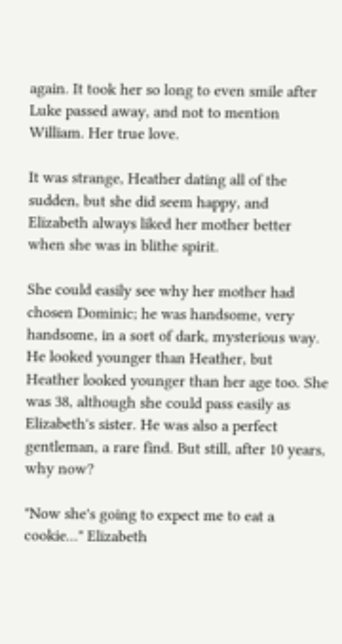again. It took her so long to even smile after Luke passed away, and not to mention William. Her true love.

It was strange, Heather dating all of the sudden, but she did seem happy, and Elizabeth always liked her mother better when she was in blithe spirit.

She could easily see why her mother had chosen Dominic; he was handsome, very handsome, in a sort of dark, mysterious way. He looked younger than Heather, but Heather looked younger than her age too. She was 38, although she could pass easily as Elizabeth's sister. He was also a perfect gentleman, a rare find. But still, after 10 years, why now?

"Now she's going to expect me to eat a cookie..." Elizabeth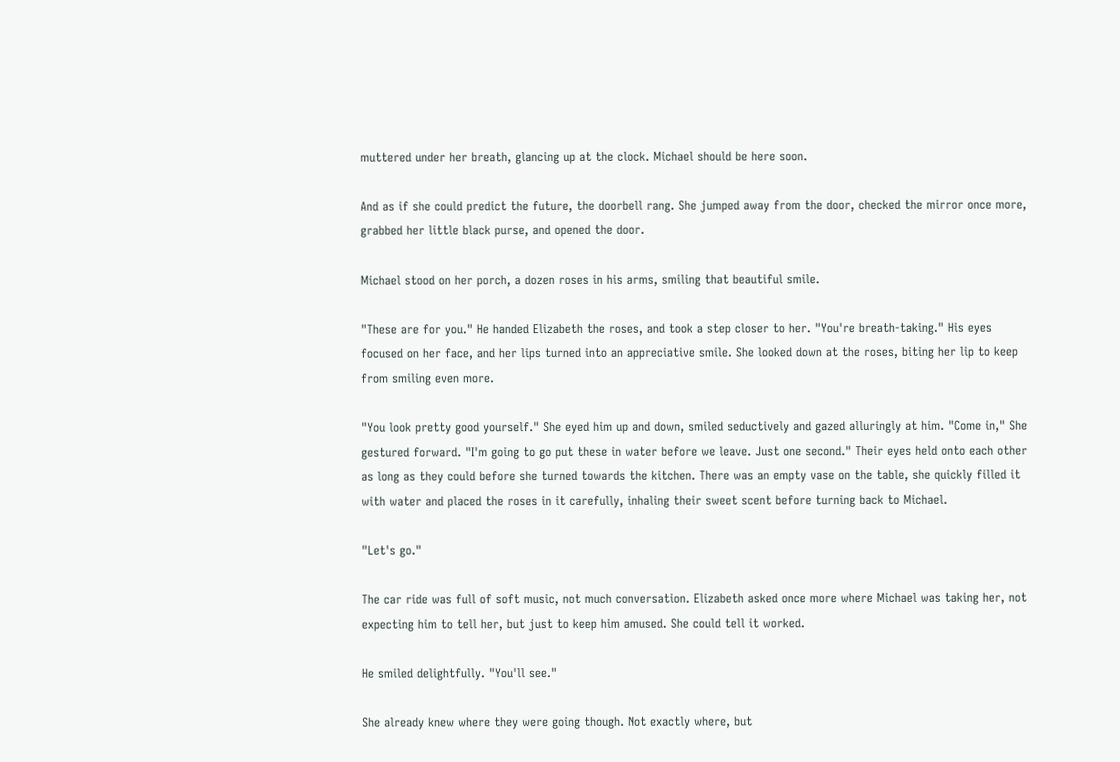muttered under her breath, glancing up at the clock. Michael should be here soon.

And as if she could predict the future, the doorbell rang. She jumped away from the door, checked the mirror once more, grabbed her little black purse, and opened the door.

Michael stood on her porch, a dozen roses in his arms, smiling that beautiful smile.

"These are for you." He handed Elizabeth the roses, and took a step closer to her. "You're breath-taking." His eyes focused on her face, and her lips turned into an appreciative smile. She looked down at the roses, biting her lip to keep from smiling even more.

"You look pretty good yourself." She eyed him up and down, smiled seductively and gazed alluringly at him. "Come in," She gestured forward. "I'm going to go put these in water before we leave. Just one second." Their eyes held onto each other as long as they could before she turned towards the kitchen. There was an empty vase on the table, she quickly filled it with water and placed the roses in it carefully, inhaling their sweet scent before turning back to Michael.

"Let's go."

The car ride was full of soft music, not much conversation. Elizabeth asked once more where Michael was taking her, not expecting him to tell her, but just to keep him amused. She could tell it worked.

He smiled delightfully. "You'll see."

She already knew where they were going though. Not exactly where, but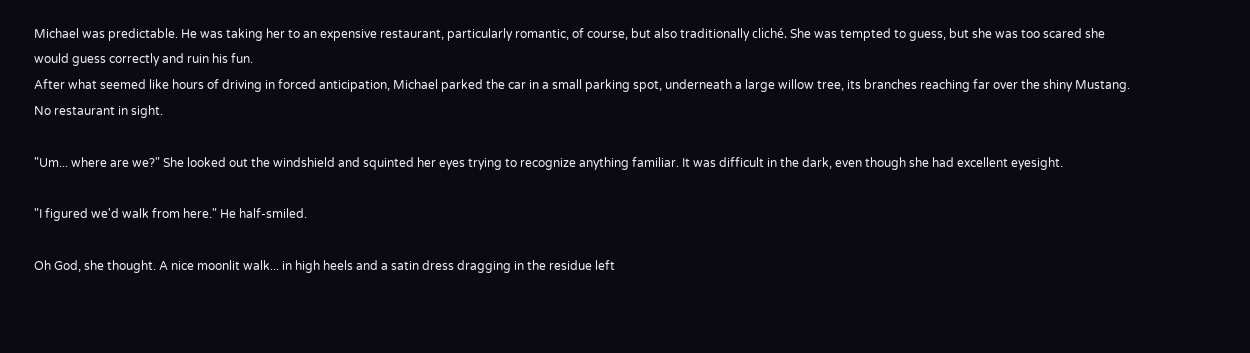Michael was predictable. He was taking her to an expensive restaurant, particularly romantic, of course, but also traditionally cliché. She was tempted to guess, but she was too scared she would guess correctly and ruin his fun.
After what seemed like hours of driving in forced anticipation, Michael parked the car in a small parking spot, underneath a large willow tree, its branches reaching far over the shiny Mustang. No restaurant in sight.

"Um... where are we?" She looked out the windshield and squinted her eyes trying to recognize anything familiar. It was difficult in the dark, even though she had excellent eyesight.

"I figured we'd walk from here." He half-smiled.

Oh God, she thought. A nice moonlit walk... in high heels and a satin dress dragging in the residue left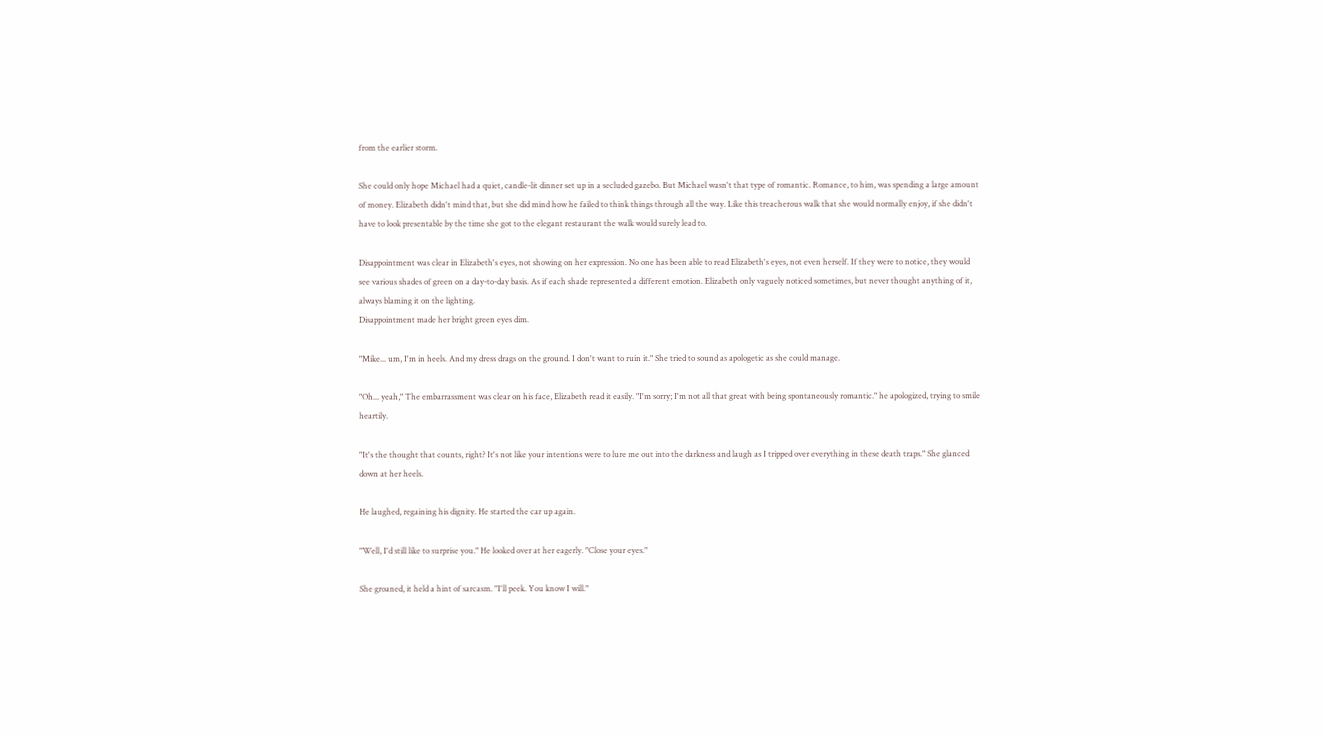from the earlier storm.

She could only hope Michael had a quiet, candle-lit dinner set up in a secluded gazebo. But Michael wasn't that type of romantic. Romance, to him, was spending a large amount of money. Elizabeth didn't mind that, but she did mind how he failed to think things through all the way. Like this treacherous walk that she would normally enjoy, if she didn't have to look presentable by the time she got to the elegant restaurant the walk would surely lead to.

Disappointment was clear in Elizabeth's eyes, not showing on her expression. No one has been able to read Elizabeth's eyes, not even herself. If they were to notice, they would see various shades of green on a day-to-day basis. As if each shade represented a different emotion. Elizabeth only vaguely noticed sometimes, but never thought anything of it, always blaming it on the lighting.
Disappointment made her bright green eyes dim.

"Mike... um, I'm in heels. And my dress drags on the ground. I don't want to ruin it." She tried to sound as apologetic as she could manage.

"Oh... yeah," The embarrassment was clear on his face, Elizabeth read it easily. "I'm sorry; I'm not all that great with being spontaneously romantic." he apologized, trying to smile heartily.

"It's the thought that counts, right? It's not like your intentions were to lure me out into the darkness and laugh as I tripped over everything in these death traps." She glanced down at her heels.

He laughed, regaining his dignity. He started the car up again.

"Well, I'd still like to surprise you." He looked over at her eagerly. "Close your eyes."

She groaned, it held a hint of sarcasm. "I'll peek. You know I will."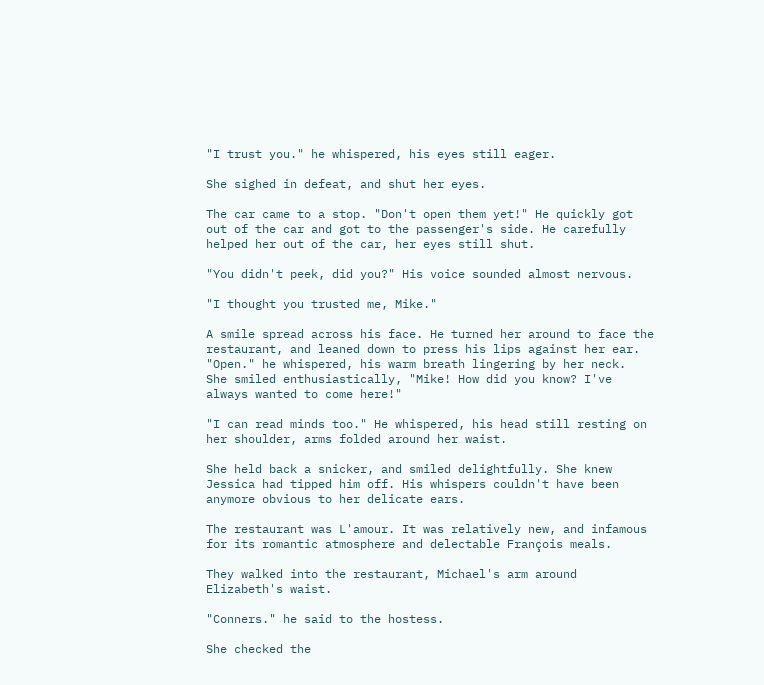"I trust you." he whispered, his eyes still eager.

She sighed in defeat, and shut her eyes.

The car came to a stop. "Don't open them yet!" He quickly got out of the car and got to the passenger's side. He carefully helped her out of the car, her eyes still shut.

"You didn't peek, did you?" His voice sounded almost nervous.

"I thought you trusted me, Mike."

A smile spread across his face. He turned her around to face the restaurant, and leaned down to press his lips against her ear. "Open." he whispered, his warm breath lingering by her neck.
She smiled enthusiastically, "Mike! How did you know? I've always wanted to come here!"

"I can read minds too." He whispered, his head still resting on her shoulder, arms folded around her waist.

She held back a snicker, and smiled delightfully. She knew Jessica had tipped him off. His whispers couldn't have been anymore obvious to her delicate ears.

The restaurant was L'amour. It was relatively new, and infamous for its romantic atmosphere and delectable François meals.

They walked into the restaurant, Michael's arm around Elizabeth's waist.

"Conners." he said to the hostess.

She checked the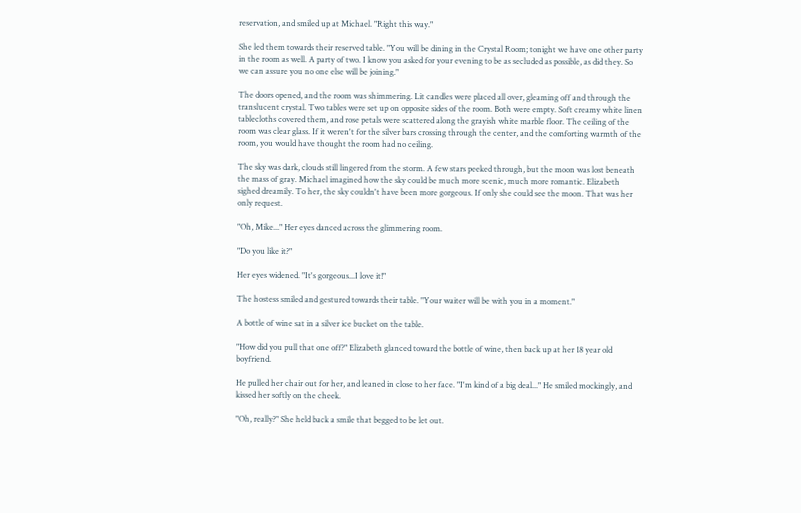reservation, and smiled up at Michael. "Right this way."

She led them towards their reserved table. "You will be dining in the Crystal Room; tonight we have one other party in the room as well. A party of two. I know you asked for your evening to be as secluded as possible, as did they. So we can assure you no one else will be joining."

The doors opened, and the room was shimmering. Lit candles were placed all over, gleaming off and through the translucent crystal. Two tables were set up on opposite sides of the room. Both were empty. Soft creamy white linen tablecloths covered them, and rose petals were scattered along the grayish white marble floor. The ceiling of the room was clear glass. If it weren't for the silver bars crossing through the center, and the comforting warmth of the room, you would have thought the room had no ceiling.

The sky was dark, clouds still lingered from the storm. A few stars peeked through, but the moon was lost beneath the mass of gray. Michael imagined how the sky could be much more scenic, much more romantic. Elizabeth sighed dreamily. To her, the sky couldn't have been more gorgeous. If only she could see the moon. That was her only request.

"Oh, Mike..." Her eyes danced across the glimmering room.

"Do you like it?"

Her eyes widened. "It's gorgeous...I love it!"

The hostess smiled and gestured towards their table. "Your waiter will be with you in a moment."

A bottle of wine sat in a silver ice bucket on the table.

"How did you pull that one off?" Elizabeth glanced toward the bottle of wine, then back up at her 18 year old boyfriend.

He pulled her chair out for her, and leaned in close to her face. "I'm kind of a big deal..." He smiled mockingly, and kissed her softly on the cheek.

"Oh, really?" She held back a smile that begged to be let out.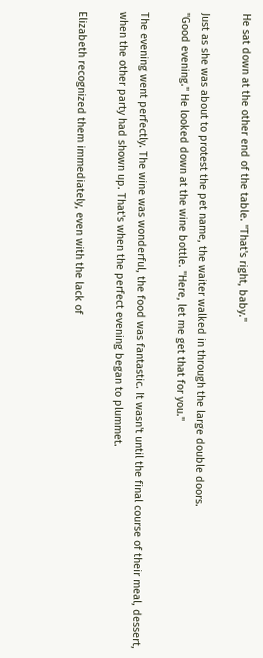He sat down at the other end of the table. "That's right, baby."

Just as she was about to protest the pet name, the waiter walked in through the large double doors.
"Good evening." He looked down at the wine bottle. "Here, let me get that for you."

The evening went perfectly. The wine was wonderful, the food was fantastic. It wasn't until the final course of their meal, dessert, when the other party had shown up. That's when the perfect evening began to plummet.

Elizabeth recognized them immediately, even with the lack of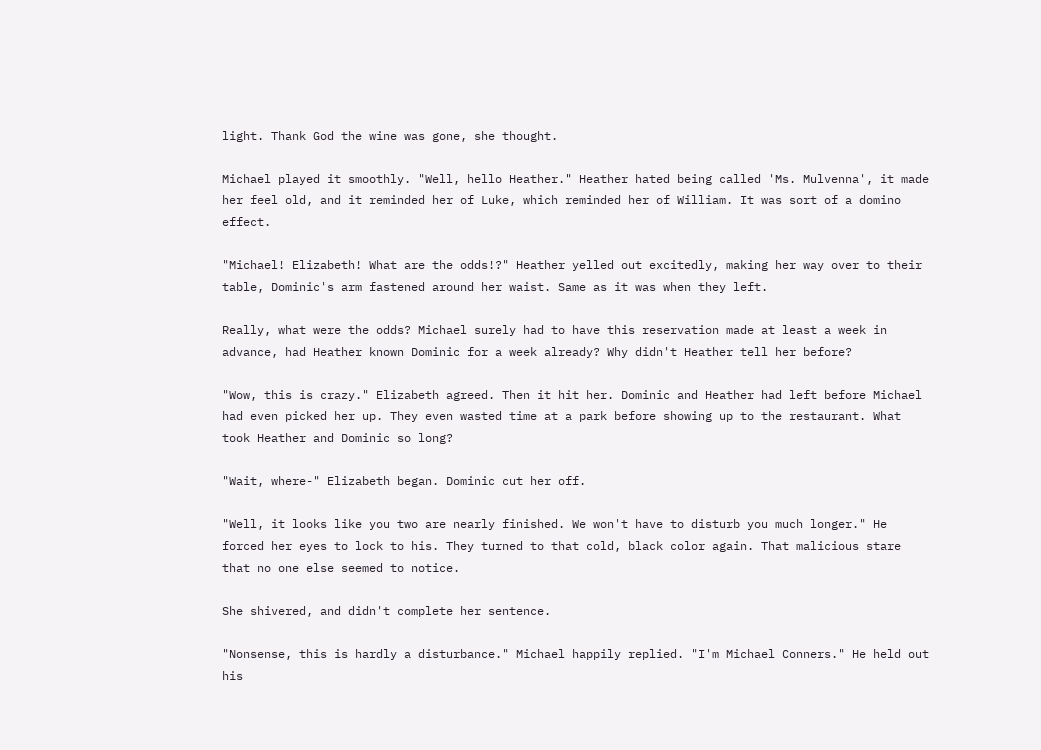light. Thank God the wine was gone, she thought.

Michael played it smoothly. "Well, hello Heather." Heather hated being called 'Ms. Mulvenna', it made her feel old, and it reminded her of Luke, which reminded her of William. It was sort of a domino effect.

"Michael! Elizabeth! What are the odds!?" Heather yelled out excitedly, making her way over to their table, Dominic's arm fastened around her waist. Same as it was when they left.

Really, what were the odds? Michael surely had to have this reservation made at least a week in advance, had Heather known Dominic for a week already? Why didn't Heather tell her before?

"Wow, this is crazy." Elizabeth agreed. Then it hit her. Dominic and Heather had left before Michael had even picked her up. They even wasted time at a park before showing up to the restaurant. What took Heather and Dominic so long?

"Wait, where-" Elizabeth began. Dominic cut her off.

"Well, it looks like you two are nearly finished. We won't have to disturb you much longer." He forced her eyes to lock to his. They turned to that cold, black color again. That malicious stare that no one else seemed to notice.

She shivered, and didn't complete her sentence.

"Nonsense, this is hardly a disturbance." Michael happily replied. "I'm Michael Conners." He held out his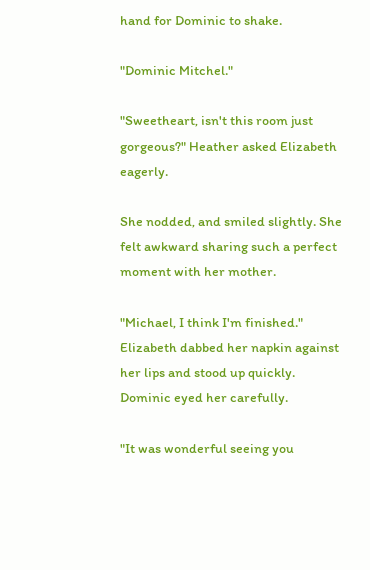hand for Dominic to shake.

"Dominic Mitchel."

"Sweetheart, isn't this room just gorgeous?" Heather asked Elizabeth eagerly.

She nodded, and smiled slightly. She felt awkward sharing such a perfect moment with her mother.

"Michael, I think I'm finished." Elizabeth dabbed her napkin against her lips and stood up quickly. Dominic eyed her carefully.

"It was wonderful seeing you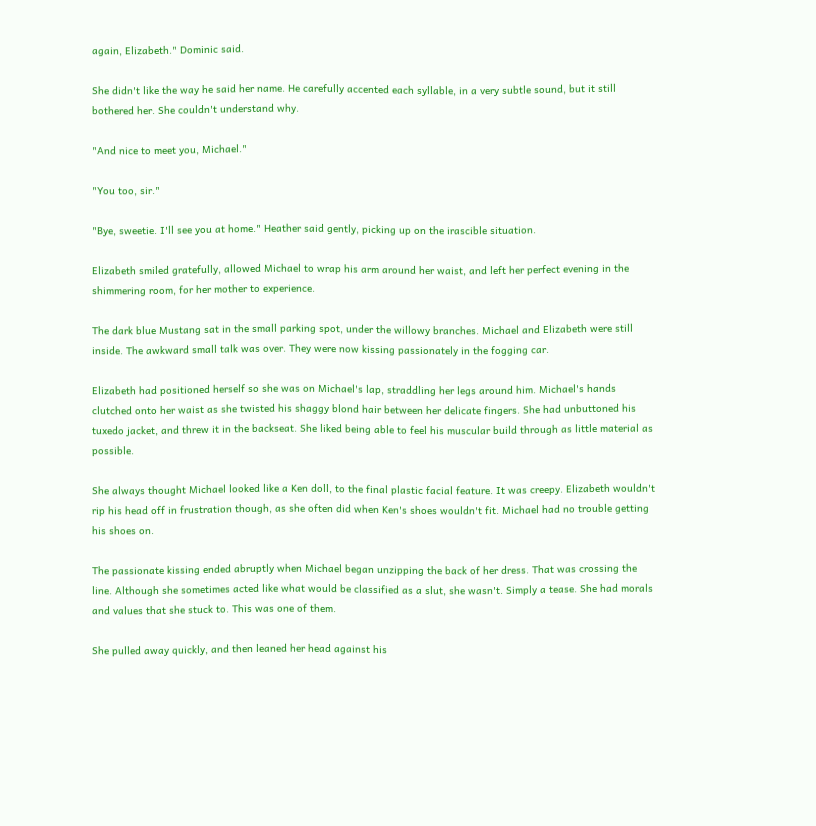again, Elizabeth." Dominic said.

She didn't like the way he said her name. He carefully accented each syllable, in a very subtle sound, but it still bothered her. She couldn't understand why.

"And nice to meet you, Michael."

"You too, sir."

"Bye, sweetie. I'll see you at home." Heather said gently, picking up on the irascible situation.

Elizabeth smiled gratefully, allowed Michael to wrap his arm around her waist, and left her perfect evening in the shimmering room, for her mother to experience.

The dark blue Mustang sat in the small parking spot, under the willowy branches. Michael and Elizabeth were still inside. The awkward small talk was over. They were now kissing passionately in the fogging car.

Elizabeth had positioned herself so she was on Michael's lap, straddling her legs around him. Michael's hands clutched onto her waist as she twisted his shaggy blond hair between her delicate fingers. She had unbuttoned his tuxedo jacket, and threw it in the backseat. She liked being able to feel his muscular build through as little material as possible.

She always thought Michael looked like a Ken doll, to the final plastic facial feature. It was creepy. Elizabeth wouldn't rip his head off in frustration though, as she often did when Ken's shoes wouldn't fit. Michael had no trouble getting his shoes on.

The passionate kissing ended abruptly when Michael began unzipping the back of her dress. That was crossing the line. Although she sometimes acted like what would be classified as a slut, she wasn't. Simply a tease. She had morals and values that she stuck to. This was one of them.

She pulled away quickly, and then leaned her head against his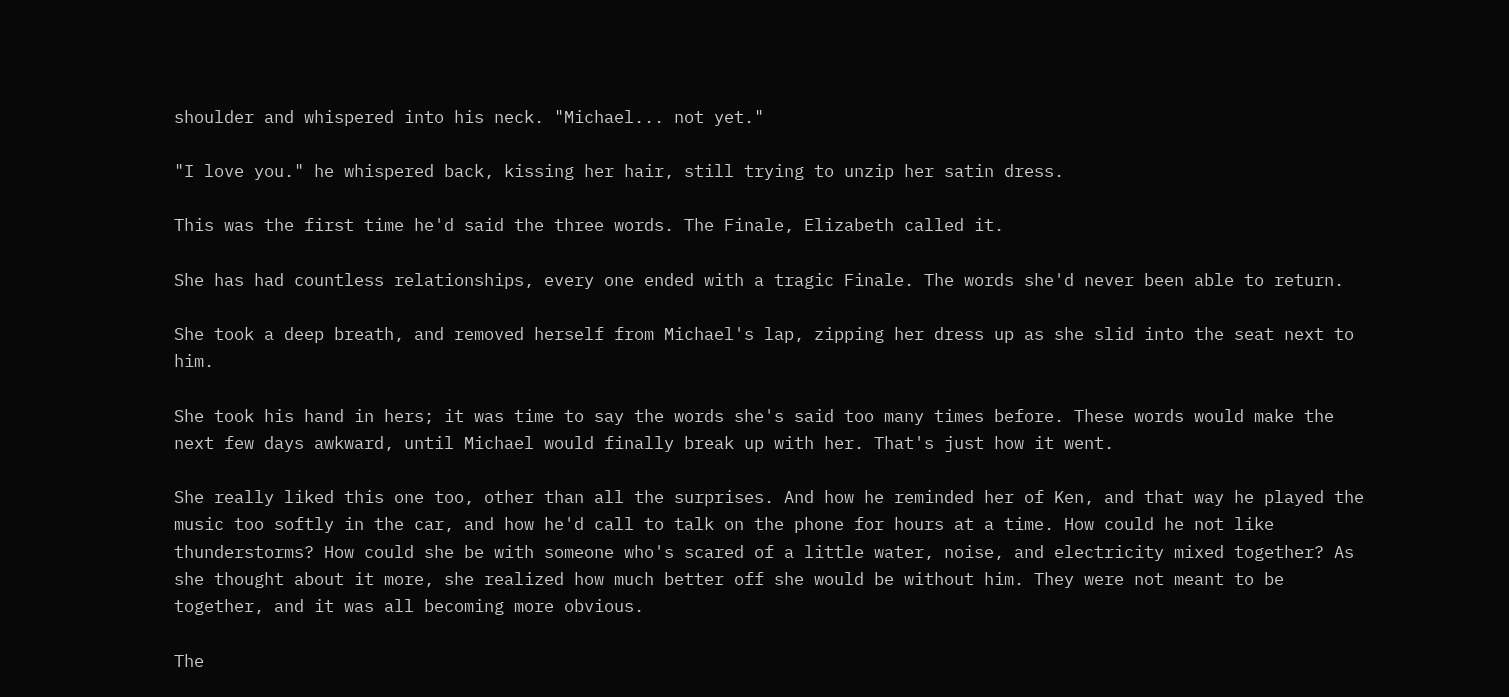shoulder and whispered into his neck. "Michael... not yet."

"I love you." he whispered back, kissing her hair, still trying to unzip her satin dress.

This was the first time he'd said the three words. The Finale, Elizabeth called it.

She has had countless relationships, every one ended with a tragic Finale. The words she'd never been able to return.

She took a deep breath, and removed herself from Michael's lap, zipping her dress up as she slid into the seat next to him.

She took his hand in hers; it was time to say the words she's said too many times before. These words would make the next few days awkward, until Michael would finally break up with her. That's just how it went.

She really liked this one too, other than all the surprises. And how he reminded her of Ken, and that way he played the music too softly in the car, and how he'd call to talk on the phone for hours at a time. How could he not like thunderstorms? How could she be with someone who's scared of a little water, noise, and electricity mixed together? As she thought about it more, she realized how much better off she would be without him. They were not meant to be together, and it was all becoming more obvious.

The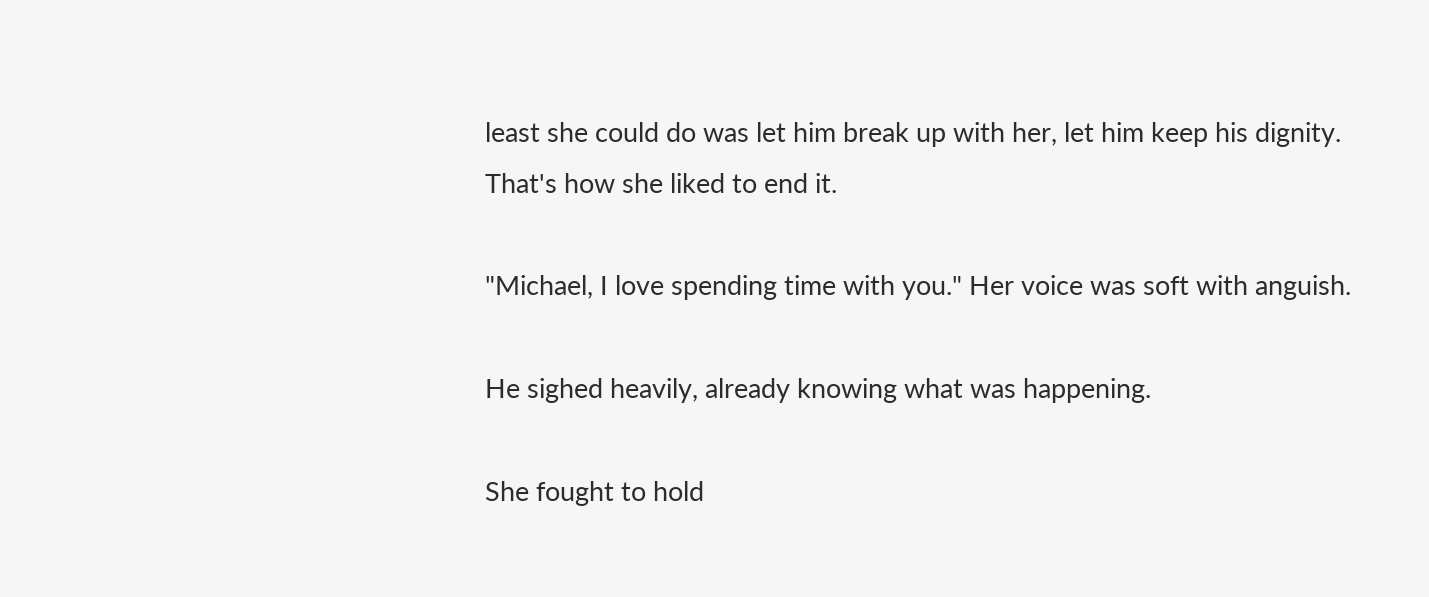least she could do was let him break up with her, let him keep his dignity. That's how she liked to end it.

"Michael, I love spending time with you." Her voice was soft with anguish.

He sighed heavily, already knowing what was happening.

She fought to hold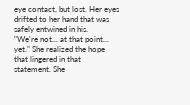eye contact, but lost. Her eyes drifted to her hand that was safely entwined in his.
"We're not... at that point... yet." She realized the hope that lingered in that statement. She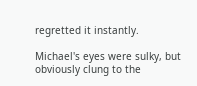regretted it instantly.

Michael's eyes were sulky, but obviously clung to the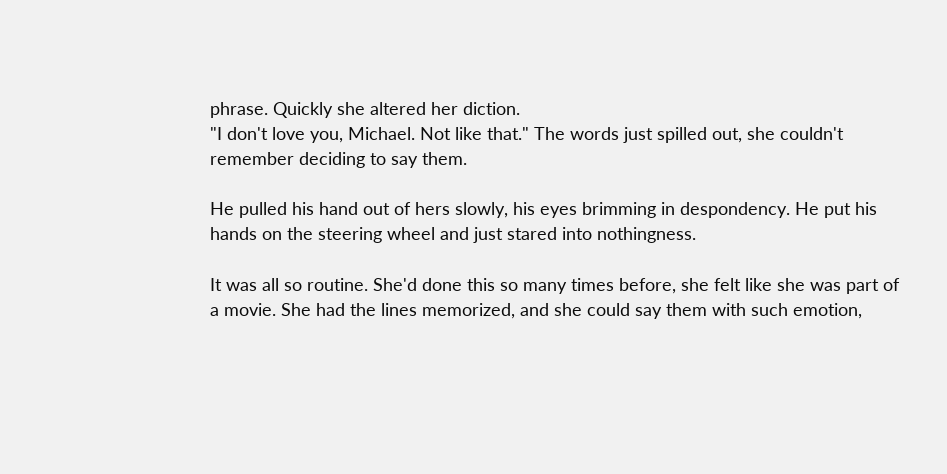phrase. Quickly she altered her diction.
"I don't love you, Michael. Not like that." The words just spilled out, she couldn't remember deciding to say them.

He pulled his hand out of hers slowly, his eyes brimming in despondency. He put his hands on the steering wheel and just stared into nothingness.

It was all so routine. She'd done this so many times before, she felt like she was part of a movie. She had the lines memorized, and she could say them with such emotion,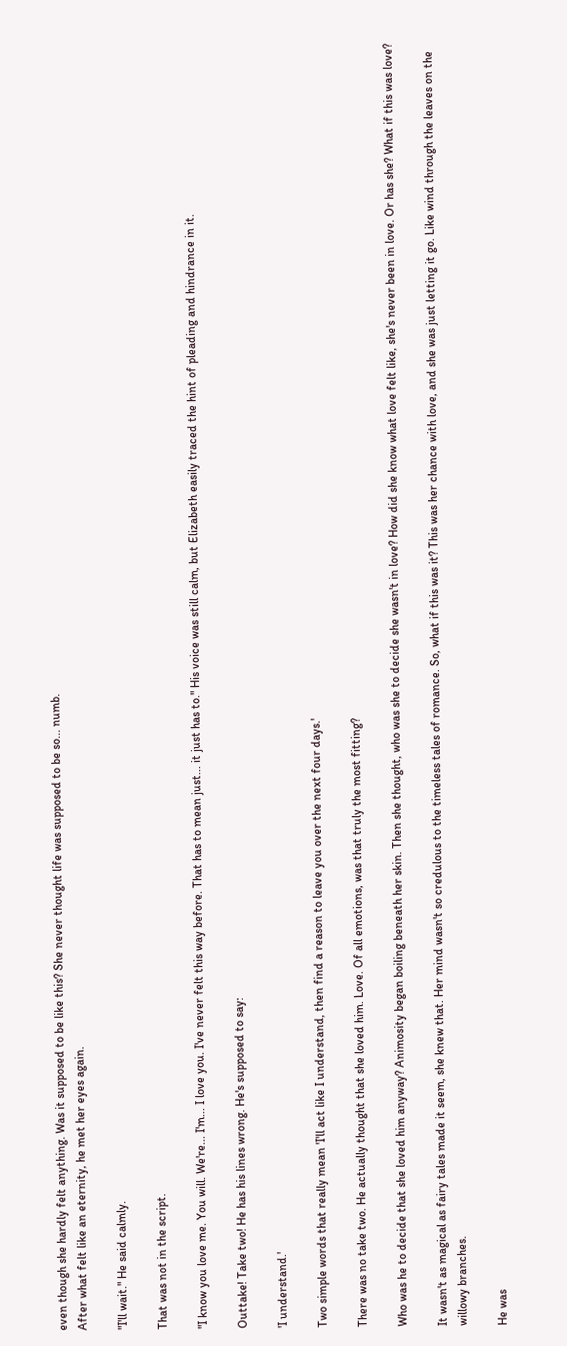even though she hardly felt anything. Was it supposed to be like this? She never thought life was supposed to be so... numb.
After what felt like an eternity, he met her eyes again.

"I'll wait." He said calmly.

That was not in the script.

"I know you love me. You will. We're... I'm... I love you. I've never felt this way before. That has to mean just... it just has to." His voice was still calm, but Elizabeth easily traced the hint of pleading and hindrance in it.

Outtake! Take two! He has his lines wrong. He's supposed to say:

'I understand.'

Two simple words that really mean 'I'll act like I understand, then find a reason to leave you over the next four days.'

There was no take two. He actually thought that she loved him. Love. Of all emotions, was that truly the most fitting?

Who was he to decide that she loved him anyway? Animosity began boiling beneath her skin. Then she thought, who was she to decide she wasn't in love? How did she know what love felt like, she's never been in love. Or has she? What if this was love?

It wasn't as magical as fairy tales made it seem, she knew that. Her mind wasn't so credulous to the timeless tales of romance. So, what if this was it? This was her chance with love, and she was just letting it go. Like wind through the leaves on the willowy branches.

He was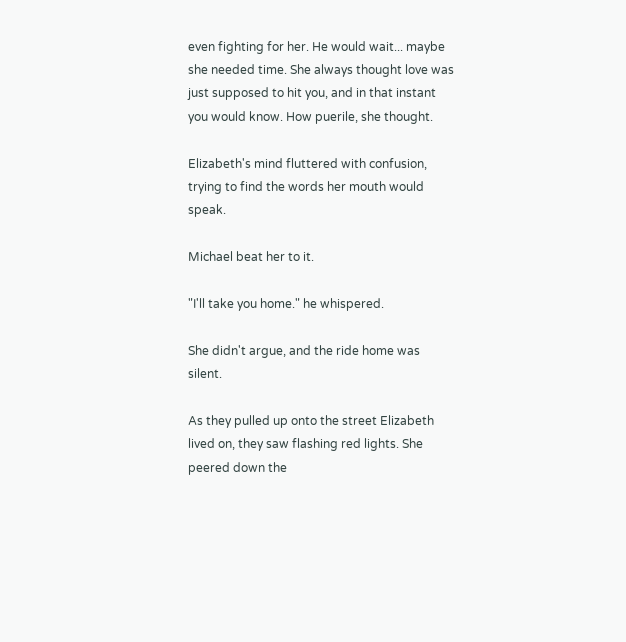even fighting for her. He would wait... maybe she needed time. She always thought love was just supposed to hit you, and in that instant you would know. How puerile, she thought.

Elizabeth's mind fluttered with confusion, trying to find the words her mouth would speak.

Michael beat her to it.

"I'll take you home." he whispered.

She didn't argue, and the ride home was silent.

As they pulled up onto the street Elizabeth lived on, they saw flashing red lights. She peered down the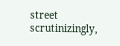street scrutinizingly,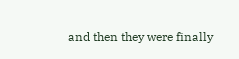and then they were finally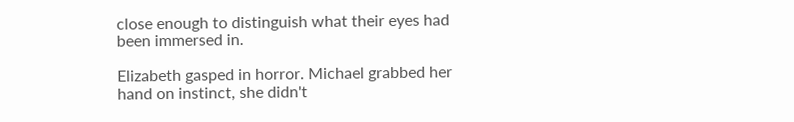close enough to distinguish what their eyes had been immersed in.

Elizabeth gasped in horror. Michael grabbed her hand on instinct, she didn't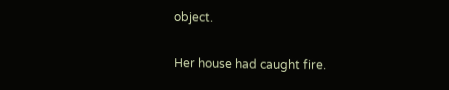object.

Her house had caught fire.